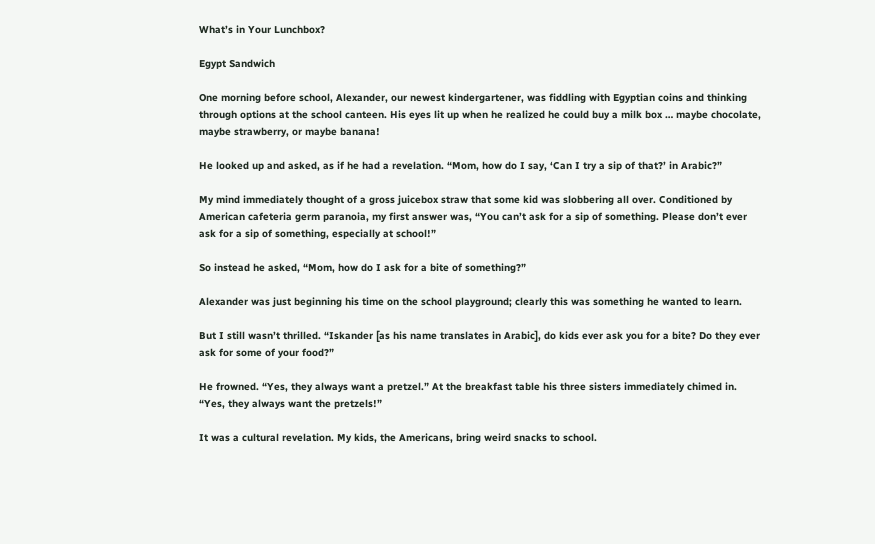What’s in Your Lunchbox?

Egypt Sandwich

One morning before school, Alexander, our newest kindergartener, was fiddling with Egyptian coins and thinking through options at the school canteen. His eyes lit up when he realized he could buy a milk box … maybe chocolate, maybe strawberry, or maybe banana!

He looked up and asked, as if he had a revelation. “Mom, how do I say, ‘Can I try a sip of that?’ in Arabic?”

My mind immediately thought of a gross juicebox straw that some kid was slobbering all over. Conditioned by American cafeteria germ paranoia, my first answer was, “You can’t ask for a sip of something. Please don’t ever ask for a sip of something, especially at school!”

So instead he asked, “Mom, how do I ask for a bite of something?”

Alexander was just beginning his time on the school playground; clearly this was something he wanted to learn.

But I still wasn’t thrilled. “Iskander [as his name translates in Arabic], do kids ever ask you for a bite? Do they ever ask for some of your food?”

He frowned. “Yes, they always want a pretzel.” At the breakfast table his three sisters immediately chimed in. “Yes, they always want the pretzels!”

It was a cultural revelation. My kids, the Americans, bring weird snacks to school.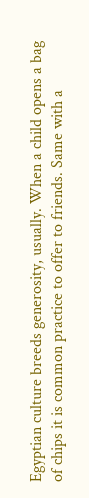Egyptian culture breeds generosity, usually. When a child opens a bag of chips it is common practice to offer to friends. Same with a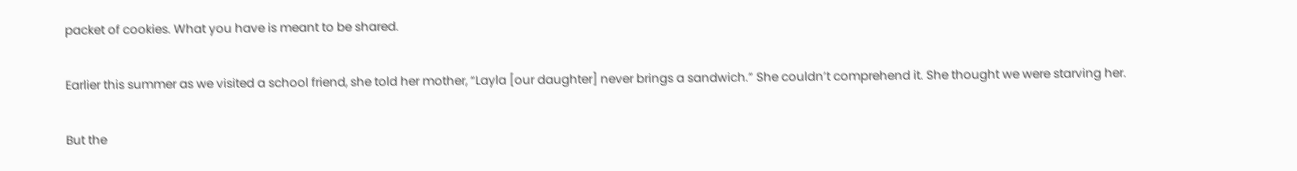packet of cookies. What you have is meant to be shared.

Earlier this summer as we visited a school friend, she told her mother, “Layla [our daughter] never brings a sandwich.” She couldn’t comprehend it. She thought we were starving her.

But the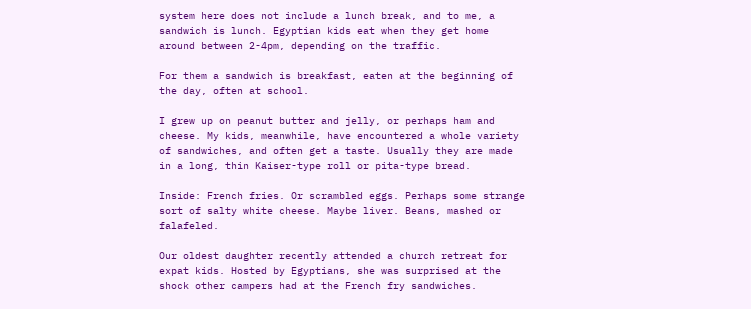system here does not include a lunch break, and to me, a sandwich is lunch. Egyptian kids eat when they get home around between 2-4pm, depending on the traffic.

For them a sandwich is breakfast, eaten at the beginning of the day, often at school.

I grew up on peanut butter and jelly, or perhaps ham and cheese. My kids, meanwhile, have encountered a whole variety of sandwiches, and often get a taste. Usually they are made in a long, thin Kaiser-type roll or pita-type bread.

Inside: French fries. Or scrambled eggs. Perhaps some strange sort of salty white cheese. Maybe liver. Beans, mashed or falafeled.

Our oldest daughter recently attended a church retreat for expat kids. Hosted by Egyptians, she was surprised at the shock other campers had at the French fry sandwiches.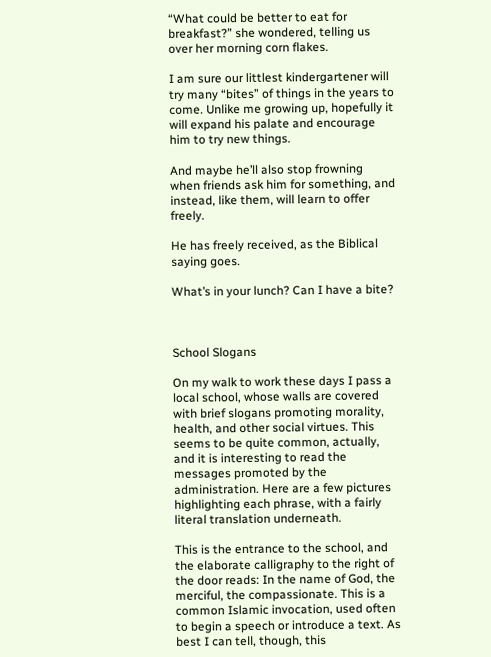“What could be better to eat for breakfast?” she wondered, telling us over her morning corn flakes.

I am sure our littlest kindergartener will try many “bites” of things in the years to come. Unlike me growing up, hopefully it will expand his palate and encourage him to try new things.

And maybe he’ll also stop frowning when friends ask him for something, and instead, like them, will learn to offer freely.

He has freely received, as the Biblical saying goes.

What’s in your lunch? Can I have a bite?



School Slogans

On my walk to work these days I pass a local school, whose walls are covered with brief slogans promoting morality, health, and other social virtues. This seems to be quite common, actually, and it is interesting to read the messages promoted by the administration. Here are a few pictures highlighting each phrase, with a fairly literal translation underneath.

This is the entrance to the school, and the elaborate calligraphy to the right of the door reads: In the name of God, the merciful, the compassionate. This is a common Islamic invocation, used often to begin a speech or introduce a text. As best I can tell, though, this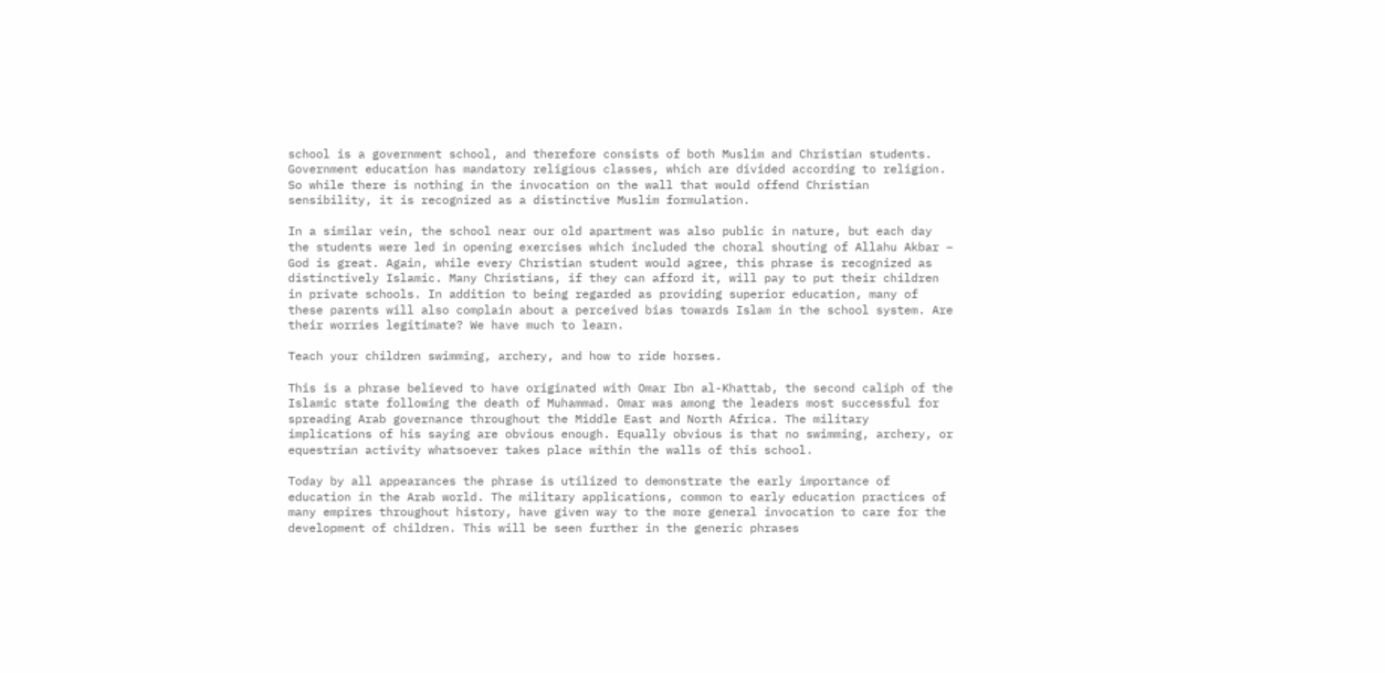school is a government school, and therefore consists of both Muslim and Christian students. Government education has mandatory religious classes, which are divided according to religion. So while there is nothing in the invocation on the wall that would offend Christian sensibility, it is recognized as a distinctive Muslim formulation.

In a similar vein, the school near our old apartment was also public in nature, but each day the students were led in opening exercises which included the choral shouting of Allahu Akbar – God is great. Again, while every Christian student would agree, this phrase is recognized as distinctively Islamic. Many Christians, if they can afford it, will pay to put their children in private schools. In addition to being regarded as providing superior education, many of these parents will also complain about a perceived bias towards Islam in the school system. Are their worries legitimate? We have much to learn.

Teach your children swimming, archery, and how to ride horses.

This is a phrase believed to have originated with Omar Ibn al-Khattab, the second caliph of the Islamic state following the death of Muhammad. Omar was among the leaders most successful for spreading Arab governance throughout the Middle East and North Africa. The military implications of his saying are obvious enough. Equally obvious is that no swimming, archery, or equestrian activity whatsoever takes place within the walls of this school.

Today by all appearances the phrase is utilized to demonstrate the early importance of education in the Arab world. The military applications, common to early education practices of many empires throughout history, have given way to the more general invocation to care for the development of children. This will be seen further in the generic phrases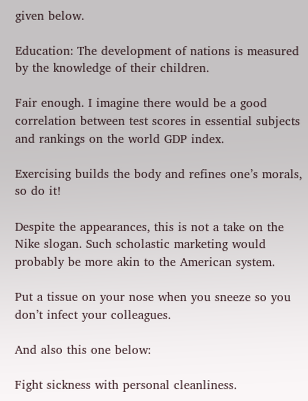given below.

Education: The development of nations is measured by the knowledge of their children.

Fair enough. I imagine there would be a good correlation between test scores in essential subjects and rankings on the world GDP index.

Exercising builds the body and refines one’s morals, so do it!

Despite the appearances, this is not a take on the Nike slogan. Such scholastic marketing would probably be more akin to the American system.

Put a tissue on your nose when you sneeze so you don’t infect your colleagues.

And also this one below:

Fight sickness with personal cleanliness.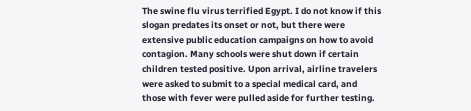The swine flu virus terrified Egypt. I do not know if this slogan predates its onset or not, but there were extensive public education campaigns on how to avoid contagion. Many schools were shut down if certain children tested positive. Upon arrival, airline travelers were asked to submit to a special medical card, and those with fever were pulled aside for further testing.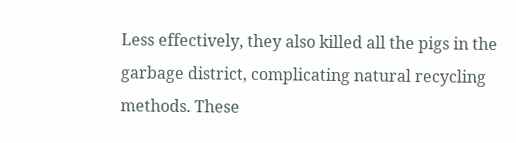Less effectively, they also killed all the pigs in the garbage district, complicating natural recycling methods. These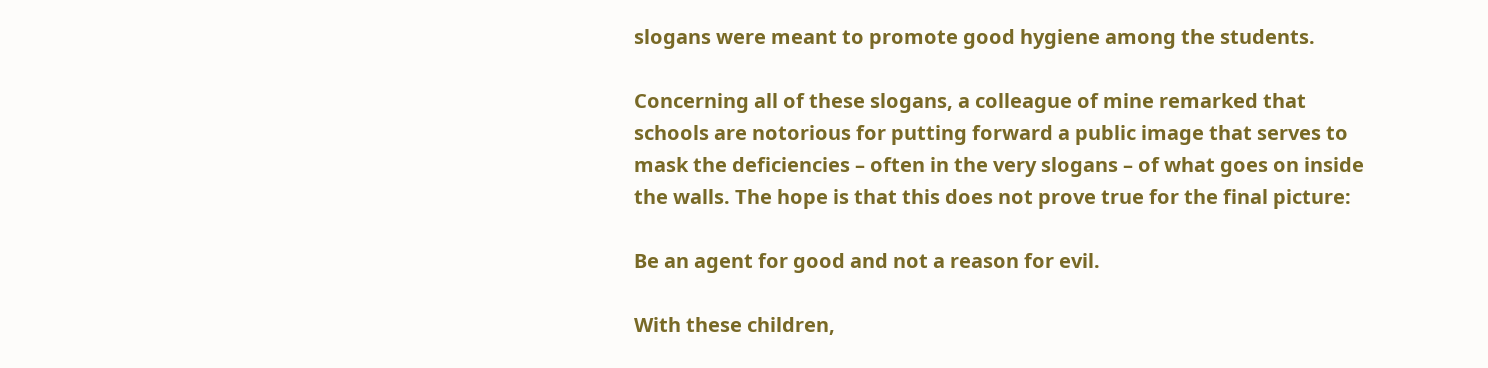slogans were meant to promote good hygiene among the students.

Concerning all of these slogans, a colleague of mine remarked that schools are notorious for putting forward a public image that serves to mask the deficiencies – often in the very slogans – of what goes on inside the walls. The hope is that this does not prove true for the final picture:

Be an agent for good and not a reason for evil.

With these children,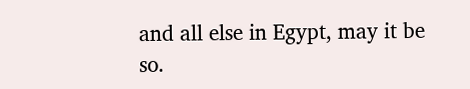and all else in Egypt, may it be so.